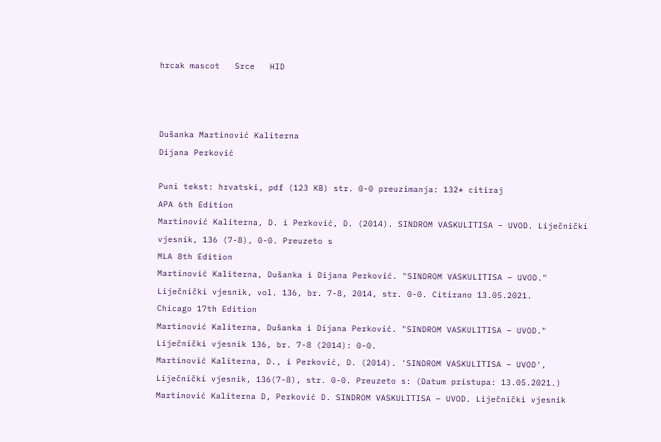hrcak mascot   Srce   HID



Dušanka Martinović Kaliterna
Dijana Perković

Puni tekst: hrvatski, pdf (123 KB) str. 0-0 preuzimanja: 132* citiraj
APA 6th Edition
Martinović Kaliterna, D. i Perković, D. (2014). SINDROM VASKULITISA – UVOD. Liječnički vjesnik, 136 (7-8), 0-0. Preuzeto s
MLA 8th Edition
Martinović Kaliterna, Dušanka i Dijana Perković. "SINDROM VASKULITISA – UVOD." Liječnički vjesnik, vol. 136, br. 7-8, 2014, str. 0-0. Citirano 13.05.2021.
Chicago 17th Edition
Martinović Kaliterna, Dušanka i Dijana Perković. "SINDROM VASKULITISA – UVOD." Liječnički vjesnik 136, br. 7-8 (2014): 0-0.
Martinović Kaliterna, D., i Perković, D. (2014). 'SINDROM VASKULITISA – UVOD', Liječnički vjesnik, 136(7-8), str. 0-0. Preuzeto s: (Datum pristupa: 13.05.2021.)
Martinović Kaliterna D, Perković D. SINDROM VASKULITISA – UVOD. Liječnički vjesnik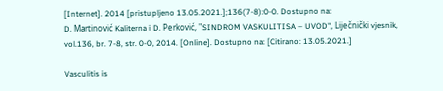[Internet]. 2014 [pristupljeno 13.05.2021.];136(7-8):0-0. Dostupno na:
D. Martinović Kaliterna i D. Perković, "SINDROM VASKULITISA – UVOD", Liječnički vjesnik, vol.136, br. 7-8, str. 0-0, 2014. [Online]. Dostupno na: [Citirano: 13.05.2021.]

Vasculitis is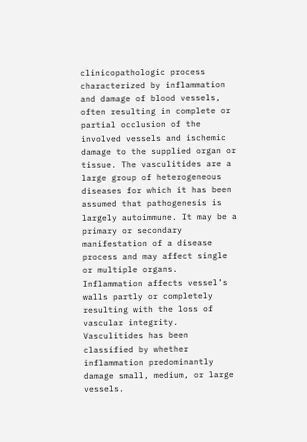clinicopathologic process characterized by inflammation and damage of blood vessels, often resulting in complete or partial occlusion of the involved vessels and ischemic damage to the supplied organ or tissue. The vasculitides are a large group of heterogeneous diseases for which it has been assumed that pathogenesis is largely autoimmune. It may be a primary or secondary manifestation of a disease process and may affect single or multiple organs. Inflammation affects vessel’s walls partly or completely resulting with the loss of vascular integrity. Vasculitides has been classified by whether inflammation predominantly damage small, medium, or large vessels.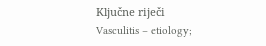Ključne riječi
Vasculitis – etiology;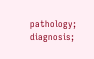pathology; diagnosis;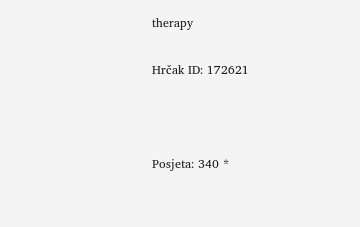therapy

Hrčak ID: 172621



Posjeta: 340 *